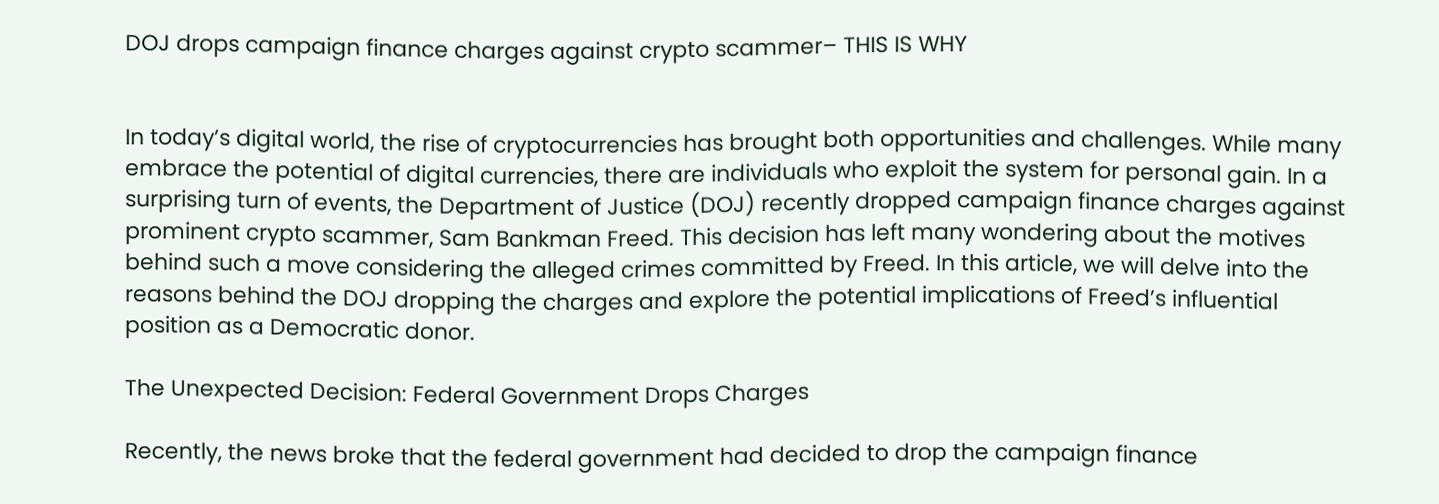DOJ drops campaign finance charges against crypto scammer– THIS IS WHY


In today’s digital world, the rise of cryptocurrencies has brought both opportunities and challenges. While many embrace the potential of digital currencies, there are individuals who exploit the system for personal gain. In a surprising turn of events, the Department of Justice (DOJ) recently dropped campaign finance charges against prominent crypto scammer, Sam Bankman Freed. This decision has left many wondering about the motives behind such a move considering the alleged crimes committed by Freed. In this article, we will delve into the reasons behind the DOJ dropping the charges and explore the potential implications of Freed’s influential position as a Democratic donor.

The Unexpected Decision: Federal Government Drops Charges

Recently, the news broke that the federal government had decided to drop the campaign finance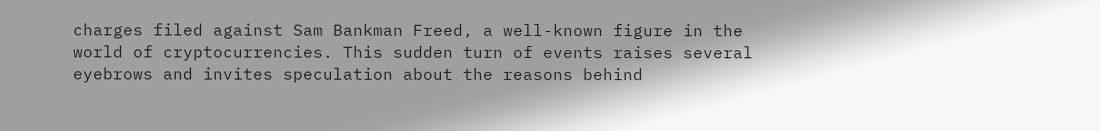charges filed against Sam Bankman Freed, a well-known figure in the world of cryptocurrencies. This sudden turn of events raises several eyebrows and invites speculation about the reasons behind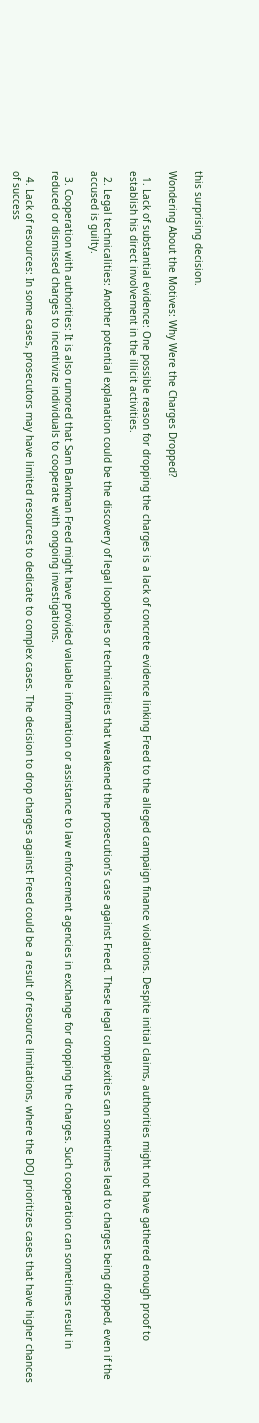this surprising decision.

Wondering About the Motives: Why Were the Charges Dropped?

  1. Lack of substantial evidence: One possible reason for dropping the charges is a lack of concrete evidence linking Freed to the alleged campaign finance violations. Despite initial claims, authorities might not have gathered enough proof to establish his direct involvement in the illicit activities.

  2. Legal technicalities: Another potential explanation could be the discovery of legal loopholes or technicalities that weakened the prosecution’s case against Freed. These legal complexities can sometimes lead to charges being dropped, even if the accused is guilty.

  3. Cooperation with authorities: It is also rumored that Sam Bankman Freed might have provided valuable information or assistance to law enforcement agencies in exchange for dropping the charges. Such cooperation can sometimes result in reduced or dismissed charges to incentivize individuals to cooperate with ongoing investigations.

  4. Lack of resources: In some cases, prosecutors may have limited resources to dedicate to complex cases. The decision to drop charges against Freed could be a result of resource limitations, where the DOJ prioritizes cases that have higher chances of success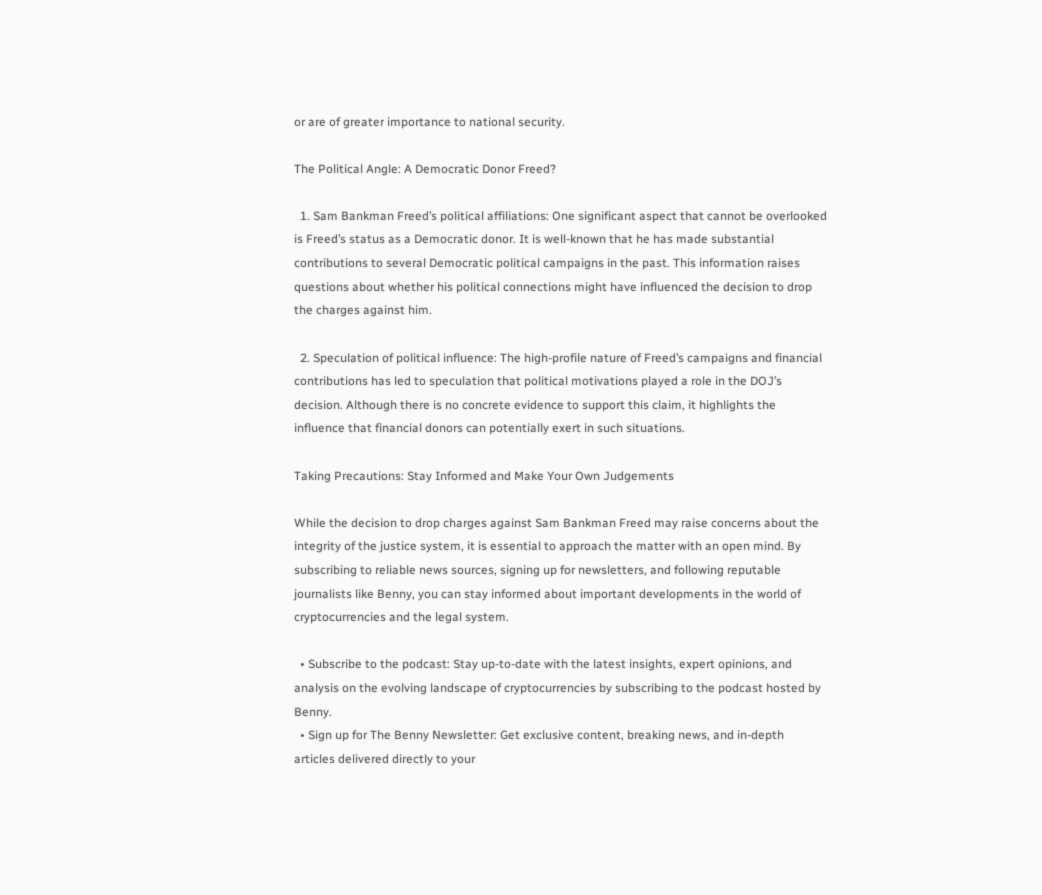or are of greater importance to national security.

The Political Angle: A Democratic Donor Freed?

  1. Sam Bankman Freed’s political affiliations: One significant aspect that cannot be overlooked is Freed’s status as a Democratic donor. It is well-known that he has made substantial contributions to several Democratic political campaigns in the past. This information raises questions about whether his political connections might have influenced the decision to drop the charges against him.

  2. Speculation of political influence: The high-profile nature of Freed’s campaigns and financial contributions has led to speculation that political motivations played a role in the DOJ’s decision. Although there is no concrete evidence to support this claim, it highlights the influence that financial donors can potentially exert in such situations.

Taking Precautions: Stay Informed and Make Your Own Judgements

While the decision to drop charges against Sam Bankman Freed may raise concerns about the integrity of the justice system, it is essential to approach the matter with an open mind. By subscribing to reliable news sources, signing up for newsletters, and following reputable journalists like Benny, you can stay informed about important developments in the world of cryptocurrencies and the legal system.

  • Subscribe to the podcast: Stay up-to-date with the latest insights, expert opinions, and analysis on the evolving landscape of cryptocurrencies by subscribing to the podcast hosted by Benny.
  • Sign up for The Benny Newsletter: Get exclusive content, breaking news, and in-depth articles delivered directly to your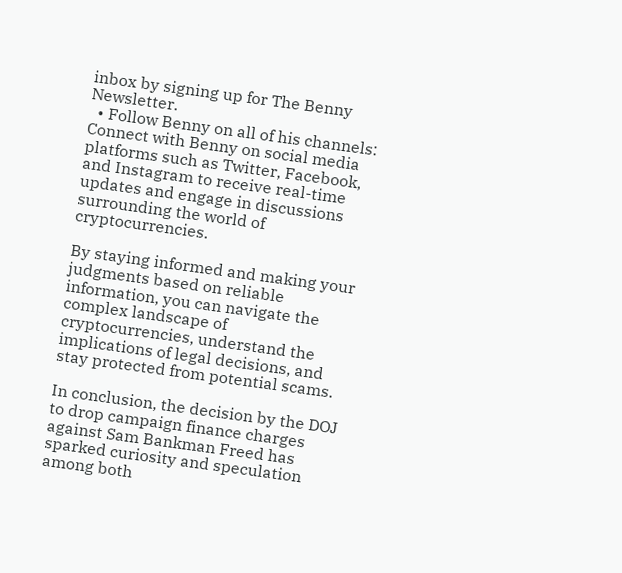inbox by signing up for The Benny Newsletter.
  • Follow Benny on all of his channels: Connect with Benny on social media platforms such as Twitter, Facebook, and Instagram to receive real-time updates and engage in discussions surrounding the world of cryptocurrencies.

By staying informed and making your judgments based on reliable information, you can navigate the complex landscape of cryptocurrencies, understand the implications of legal decisions, and stay protected from potential scams.

In conclusion, the decision by the DOJ to drop campaign finance charges against Sam Bankman Freed has sparked curiosity and speculation among both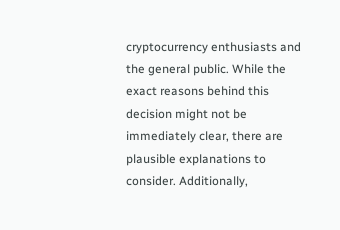cryptocurrency enthusiasts and the general public. While the exact reasons behind this decision might not be immediately clear, there are plausible explanations to consider. Additionally,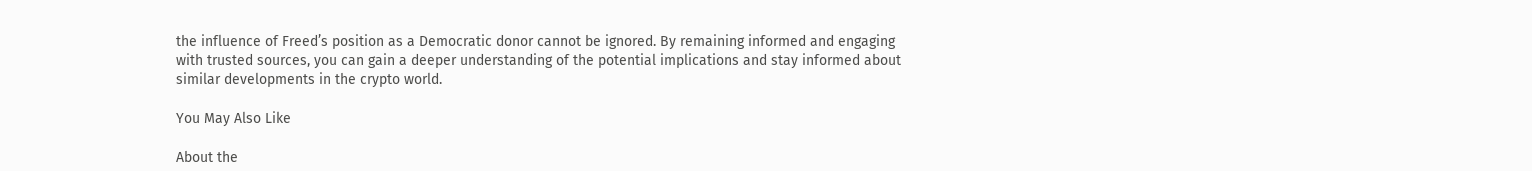the influence of Freed’s position as a Democratic donor cannot be ignored. By remaining informed and engaging with trusted sources, you can gain a deeper understanding of the potential implications and stay informed about similar developments in the crypto world.

You May Also Like

About the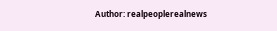Author: realpeoplerealnews